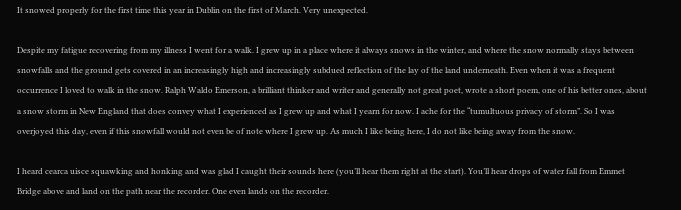It snowed properly for the first time this year in Dublin on the first of March. Very unexpected.

Despite my fatigue recovering from my illness I went for a walk. I grew up in a place where it always snows in the winter, and where the snow normally stays between snowfalls and the ground gets covered in an increasingly high and increasingly subdued reflection of the lay of the land underneath. Even when it was a frequent occurrence I loved to walk in the snow. Ralph Waldo Emerson, a brilliant thinker and writer and generally not great poet, wrote a short poem, one of his better ones, about a snow storm in New England that does convey what I experienced as I grew up and what I yearn for now. I ache for the “tumultuous privacy of storm”. So I was overjoyed this day, even if this snowfall would not even be of note where I grew up. As much I like being here, I do not like being away from the snow.

I heard cearca uisce squawking and honking and was glad I caught their sounds here (you’ll hear them right at the start). You’ll hear drops of water fall from Emmet Bridge above and land on the path near the recorder. One even lands on the recorder.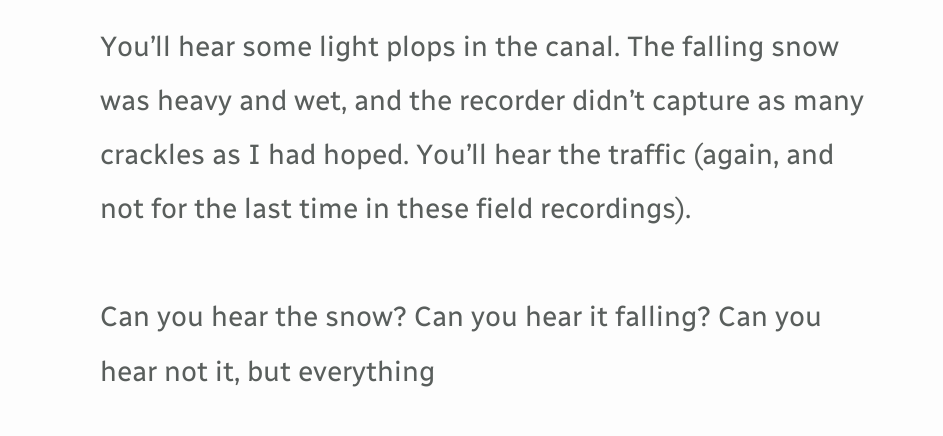You’ll hear some light plops in the canal. The falling snow was heavy and wet, and the recorder didn’t capture as many crackles as I had hoped. You’ll hear the traffic (again, and not for the last time in these field recordings).

Can you hear the snow? Can you hear it falling? Can you hear not it, but everything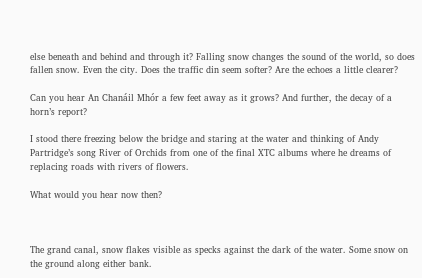else beneath and behind and through it? Falling snow changes the sound of the world, so does fallen snow. Even the city. Does the traffic din seem softer? Are the echoes a little clearer?

Can you hear An Chanáil Mhór a few feet away as it grows? And further, the decay of a horn’s report?

I stood there freezing below the bridge and staring at the water and thinking of Andy Partridge’s song River of Orchids from one of the final XTC albums where he dreams of replacing roads with rivers of flowers.

What would you hear now then?



The grand canal, snow flakes visible as specks against the dark of the water. Some snow on the ground along either bank.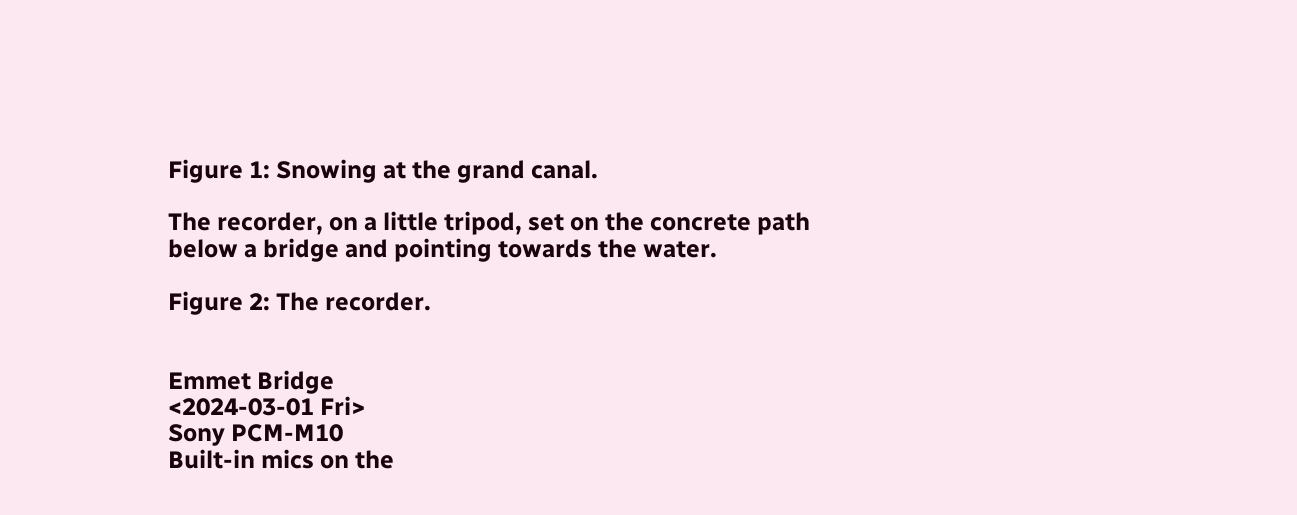Figure 1: Snowing at the grand canal.

The recorder, on a little tripod, set on the concrete path below a bridge and pointing towards the water.

Figure 2: The recorder.


Emmet Bridge
<2024-03-01 Fri>
Sony PCM-M10
Built-in mics on the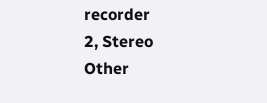recorder
2, Stereo
Other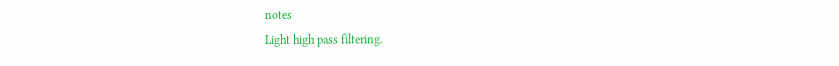notes
Light high pass filtering.